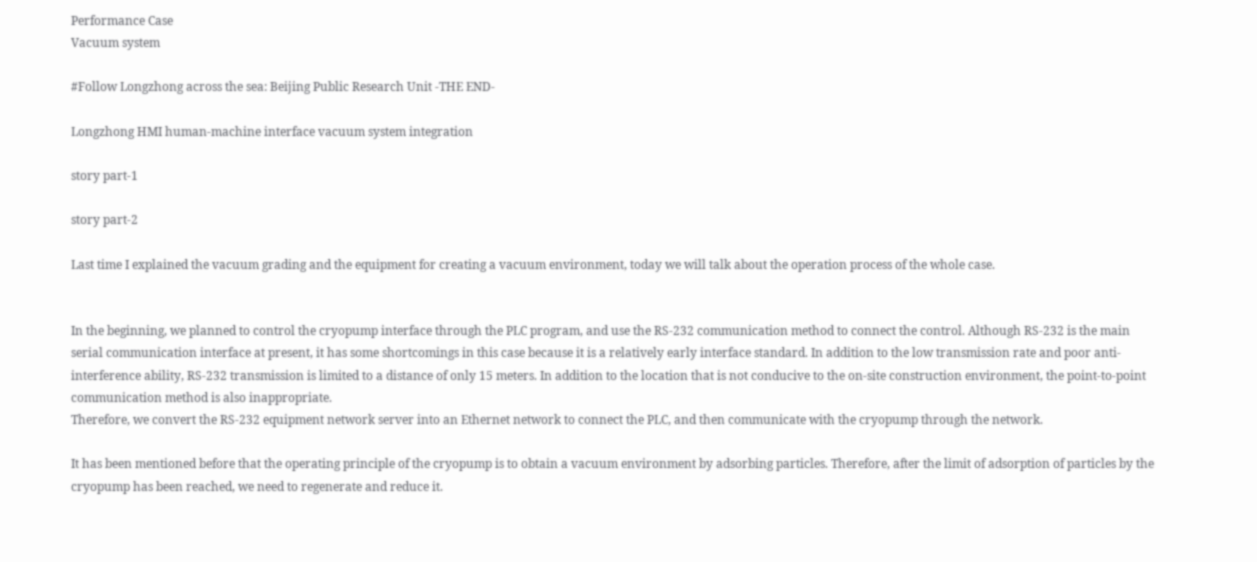Performance Case
Vacuum system

#Follow Longzhong across the sea: Beijing Public Research Unit -THE END-

Longzhong HMI human-machine interface vacuum system integration

story part-1

story part-2

Last time I explained the vacuum grading and the equipment for creating a vacuum environment, today we will talk about the operation process of the whole case.


In the beginning, we planned to control the cryopump interface through the PLC program, and use the RS-232 communication method to connect the control. Although RS-232 is the main serial communication interface at present, it has some shortcomings in this case because it is a relatively early interface standard. In addition to the low transmission rate and poor anti-interference ability, RS-232 transmission is limited to a distance of only 15 meters. In addition to the location that is not conducive to the on-site construction environment, the point-to-point communication method is also inappropriate.
Therefore, we convert the RS-232 equipment network server into an Ethernet network to connect the PLC, and then communicate with the cryopump through the network.

It has been mentioned before that the operating principle of the cryopump is to obtain a vacuum environment by adsorbing particles. Therefore, after the limit of adsorption of particles by the cryopump has been reached, we need to regenerate and reduce it.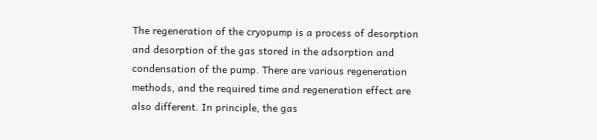The regeneration of the cryopump is a process of desorption and desorption of the gas stored in the adsorption and condensation of the pump. There are various regeneration methods, and the required time and regeneration effect are also different. In principle, the gas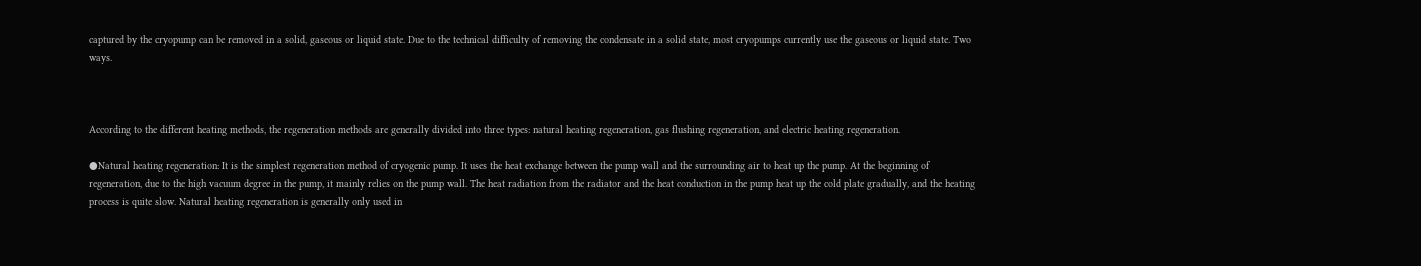captured by the cryopump can be removed in a solid, gaseous or liquid state. Due to the technical difficulty of removing the condensate in a solid state, most cryopumps currently use the gaseous or liquid state. Two ways.



According to the different heating methods, the regeneration methods are generally divided into three types: natural heating regeneration, gas flushing regeneration, and electric heating regeneration.

●Natural heating regeneration: It is the simplest regeneration method of cryogenic pump. It uses the heat exchange between the pump wall and the surrounding air to heat up the pump. At the beginning of regeneration, due to the high vacuum degree in the pump, it mainly relies on the pump wall. The heat radiation from the radiator and the heat conduction in the pump heat up the cold plate gradually, and the heating process is quite slow. Natural heating regeneration is generally only used in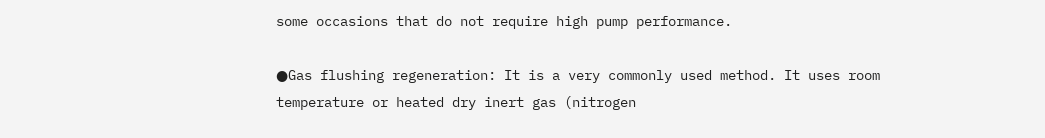some occasions that do not require high pump performance.

●Gas flushing regeneration: It is a very commonly used method. It uses room temperature or heated dry inert gas (nitrogen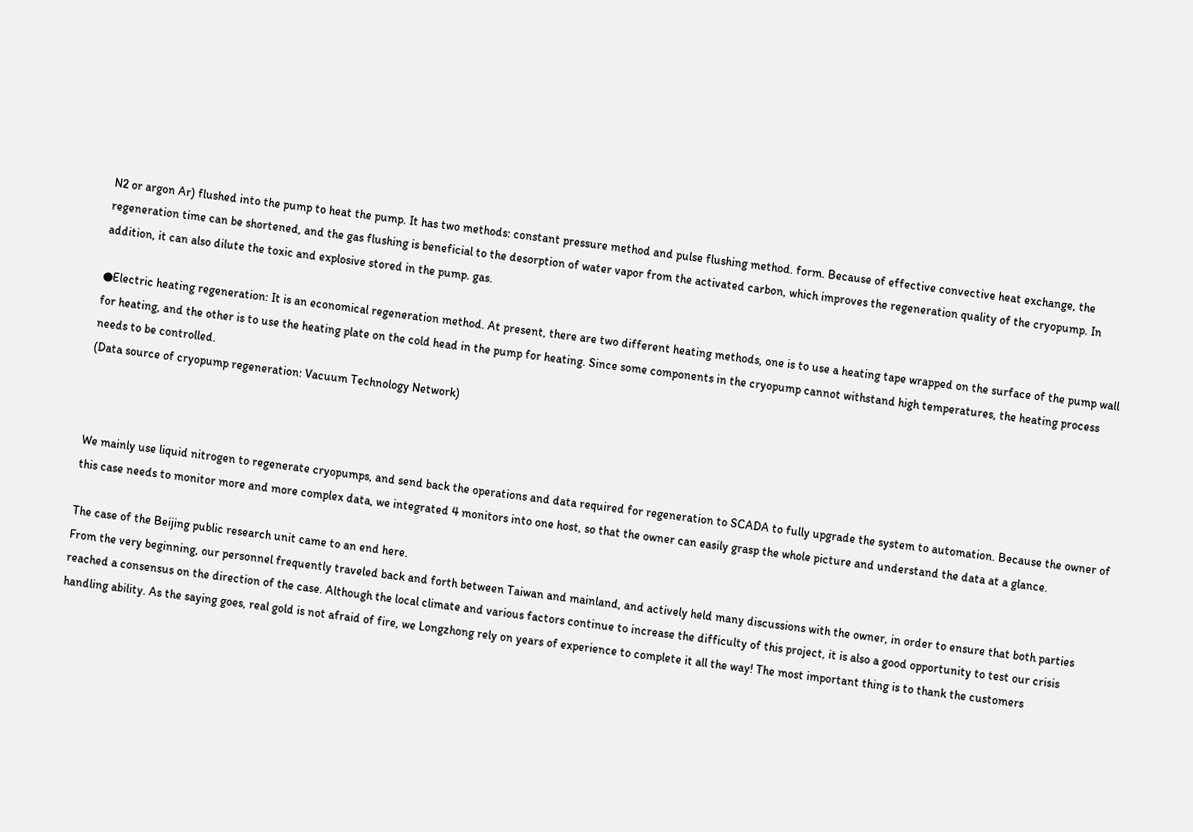N2 or argon Ar) flushed into the pump to heat the pump. It has two methods: constant pressure method and pulse flushing method. form. Because of effective convective heat exchange, the regeneration time can be shortened, and the gas flushing is beneficial to the desorption of water vapor from the activated carbon, which improves the regeneration quality of the cryopump. In addition, it can also dilute the toxic and explosive stored in the pump. gas.

●Electric heating regeneration: It is an economical regeneration method. At present, there are two different heating methods, one is to use a heating tape wrapped on the surface of the pump wall for heating, and the other is to use the heating plate on the cold head in the pump for heating. Since some components in the cryopump cannot withstand high temperatures, the heating process needs to be controlled.
(Data source of cryopump regeneration: Vacuum Technology Network)



We mainly use liquid nitrogen to regenerate cryopumps, and send back the operations and data required for regeneration to SCADA to fully upgrade the system to automation. Because the owner of this case needs to monitor more and more complex data, we integrated 4 monitors into one host, so that the owner can easily grasp the whole picture and understand the data at a glance.

The case of the Beijing public research unit came to an end here.
From the very beginning, our personnel frequently traveled back and forth between Taiwan and mainland, and actively held many discussions with the owner, in order to ensure that both parties reached a consensus on the direction of the case. Although the local climate and various factors continue to increase the difficulty of this project, it is also a good opportunity to test our crisis handling ability. As the saying goes, real gold is not afraid of fire, we Longzhong rely on years of experience to complete it all the way! The most important thing is to thank the customers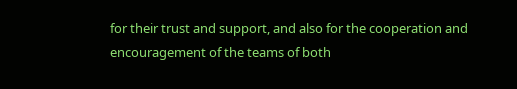for their trust and support, and also for the cooperation and encouragement of the teams of both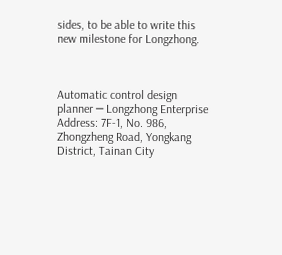sides, to be able to write this new milestone for Longzhong.



Automatic control design planner ─ Longzhong Enterprise
Address: 7F-1, No. 986, Zhongzheng Road, Yongkang District, Tainan City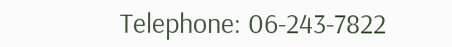Telephone: 06-243-7822